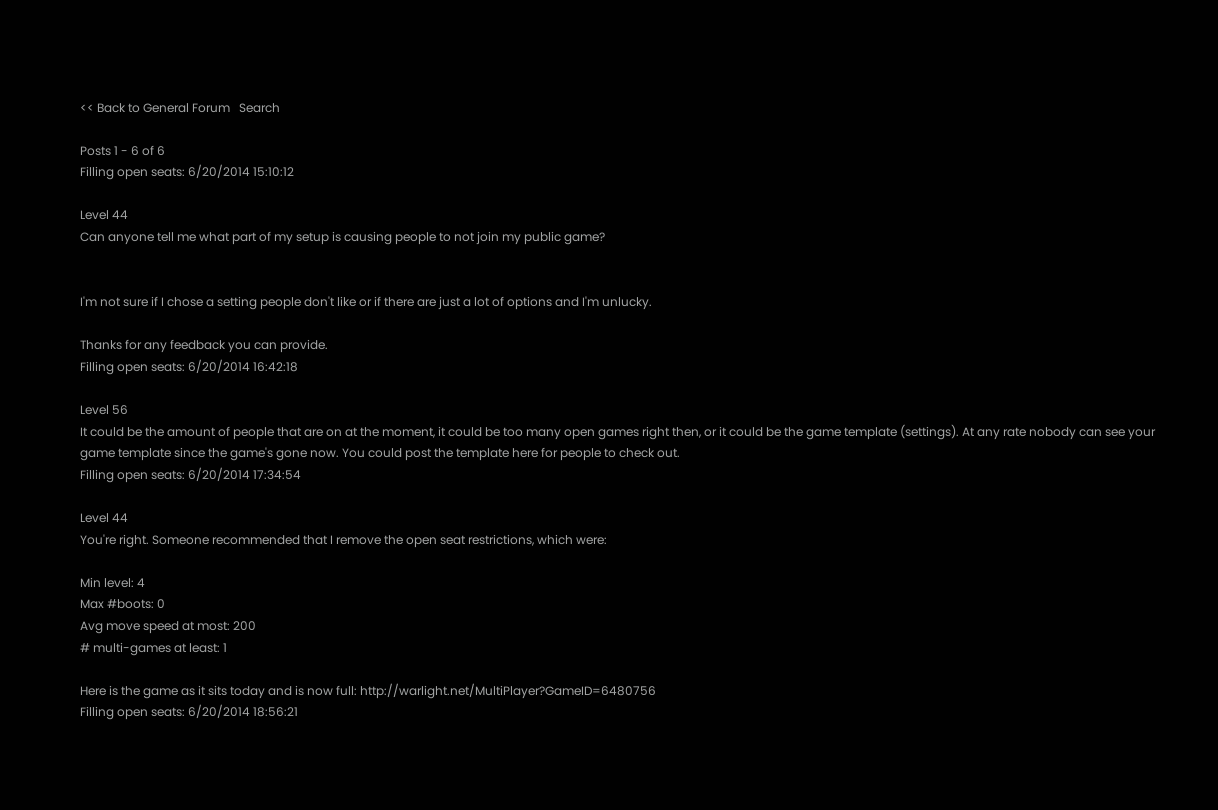<< Back to General Forum   Search

Posts 1 - 6 of 6
Filling open seats: 6/20/2014 15:10:12

Level 44
Can anyone tell me what part of my setup is causing people to not join my public game?


I'm not sure if I chose a setting people don't like or if there are just a lot of options and I'm unlucky.

Thanks for any feedback you can provide.
Filling open seats: 6/20/2014 16:42:18

Level 56
It could be the amount of people that are on at the moment, it could be too many open games right then, or it could be the game template (settings). At any rate nobody can see your game template since the game's gone now. You could post the template here for people to check out.
Filling open seats: 6/20/2014 17:34:54

Level 44
You're right. Someone recommended that I remove the open seat restrictions, which were:

Min level: 4
Max #boots: 0
Avg move speed at most: 200
# multi-games at least: 1

Here is the game as it sits today and is now full: http://warlight.net/MultiPlayer?GameID=6480756
Filling open seats: 6/20/2014 18:56:21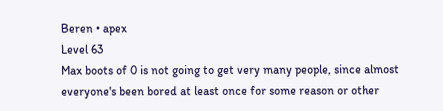Beren • apex
Level 63
Max boots of 0 is not going to get very many people, since almost everyone's been bored at least once for some reason or other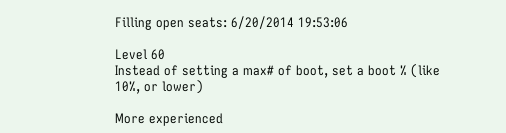Filling open seats: 6/20/2014 19:53:06

Level 60
Instead of setting a max# of boot, set a boot % (like 10%, or lower)

More experienced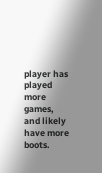player has played more games, and likely have more boots.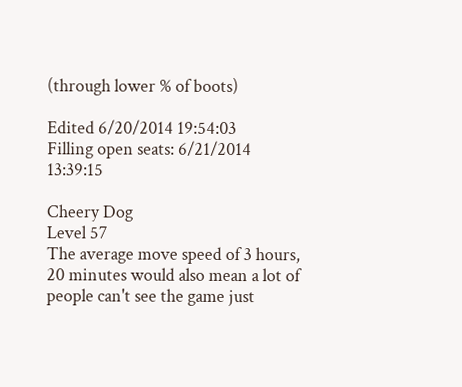(through lower % of boots)

Edited 6/20/2014 19:54:03
Filling open seats: 6/21/2014 13:39:15

Cheery Dog
Level 57
The average move speed of 3 hours, 20 minutes would also mean a lot of people can't see the game just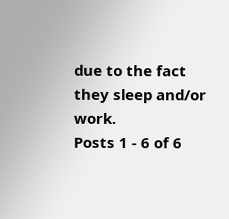due to the fact they sleep and/or work.
Posts 1 - 6 of 6